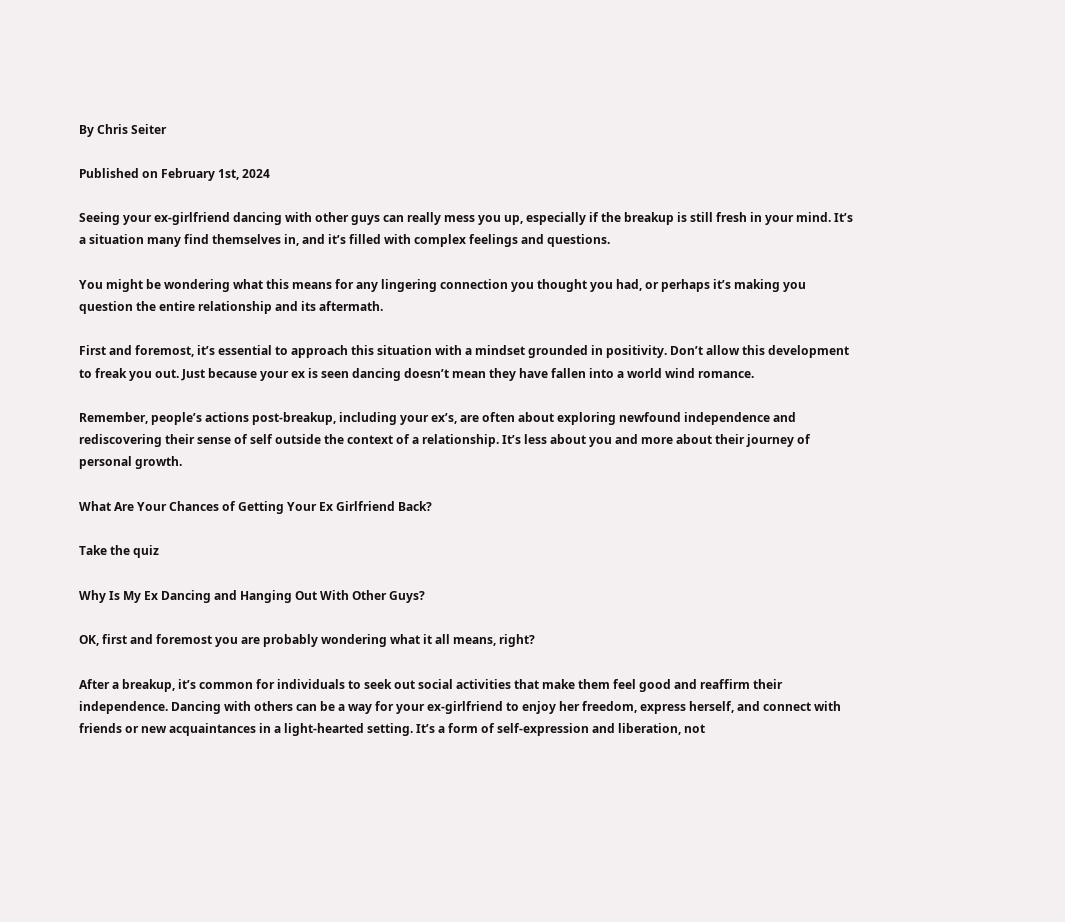By Chris Seiter

Published on February 1st, 2024

Seeing your ex-girlfriend dancing with other guys can really mess you up, especially if the breakup is still fresh in your mind. It’s a situation many find themselves in, and it’s filled with complex feelings and questions.

You might be wondering what this means for any lingering connection you thought you had, or perhaps it’s making you question the entire relationship and its aftermath.

First and foremost, it’s essential to approach this situation with a mindset grounded in positivity. Don’t allow this development to freak you out. Just because your ex is seen dancing doesn’t mean they have fallen into a world wind romance.

Remember, people’s actions post-breakup, including your ex’s, are often about exploring newfound independence and rediscovering their sense of self outside the context of a relationship. It’s less about you and more about their journey of personal growth.

What Are Your Chances of Getting Your Ex Girlfriend Back?

Take the quiz

Why Is My Ex Dancing and Hanging Out With Other Guys?

OK, first and foremost you are probably wondering what it all means, right?

After a breakup, it’s common for individuals to seek out social activities that make them feel good and reaffirm their independence. Dancing with others can be a way for your ex-girlfriend to enjoy her freedom, express herself, and connect with friends or new acquaintances in a light-hearted setting. It’s a form of self-expression and liberation, not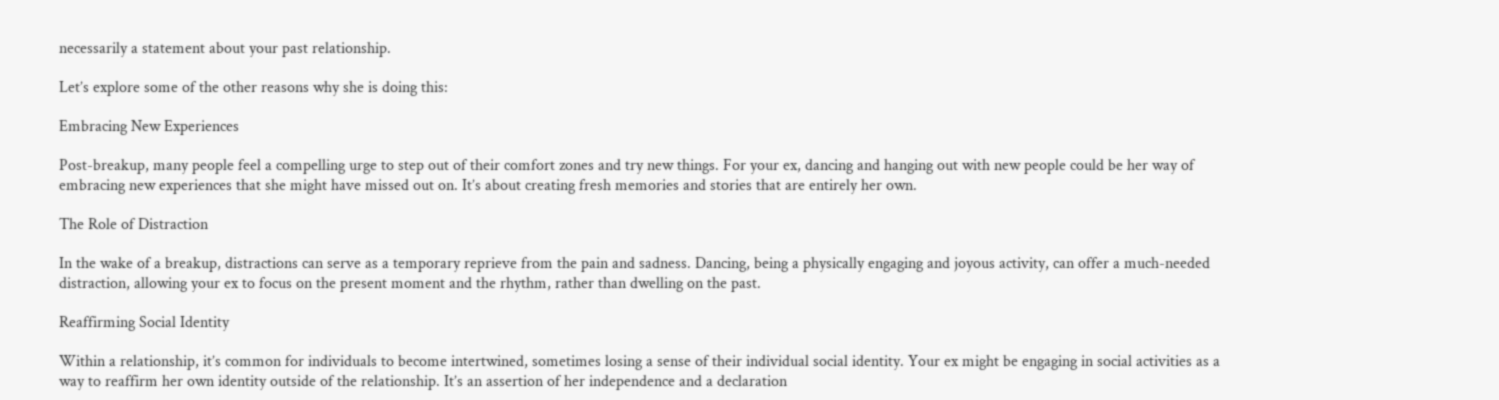necessarily a statement about your past relationship.

Let’s explore some of the other reasons why she is doing this:

Embracing New Experiences

Post-breakup, many people feel a compelling urge to step out of their comfort zones and try new things. For your ex, dancing and hanging out with new people could be her way of embracing new experiences that she might have missed out on. It’s about creating fresh memories and stories that are entirely her own.

The Role of Distraction

In the wake of a breakup, distractions can serve as a temporary reprieve from the pain and sadness. Dancing, being a physically engaging and joyous activity, can offer a much-needed distraction, allowing your ex to focus on the present moment and the rhythm, rather than dwelling on the past.

Reaffirming Social Identity

Within a relationship, it’s common for individuals to become intertwined, sometimes losing a sense of their individual social identity. Your ex might be engaging in social activities as a way to reaffirm her own identity outside of the relationship. It’s an assertion of her independence and a declaration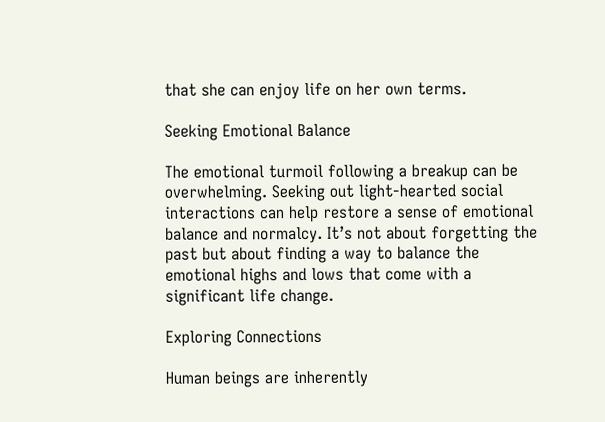that she can enjoy life on her own terms.

Seeking Emotional Balance

The emotional turmoil following a breakup can be overwhelming. Seeking out light-hearted social interactions can help restore a sense of emotional balance and normalcy. It’s not about forgetting the past but about finding a way to balance the emotional highs and lows that come with a significant life change.

Exploring Connections

Human beings are inherently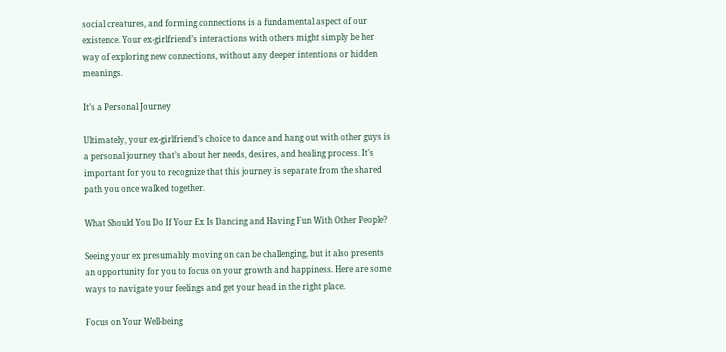social creatures, and forming connections is a fundamental aspect of our existence. Your ex-girlfriend’s interactions with others might simply be her way of exploring new connections, without any deeper intentions or hidden meanings.

It’s a Personal Journey

Ultimately, your ex-girlfriend’s choice to dance and hang out with other guys is a personal journey that’s about her needs, desires, and healing process. It’s important for you to recognize that this journey is separate from the shared path you once walked together.

What Should You Do If Your Ex Is Dancing and Having Fun With Other People?

Seeing your ex presumably moving on can be challenging, but it also presents an opportunity for you to focus on your growth and happiness. Here are some ways to navigate your feelings and get your head in the right place.

Focus on Your Well-being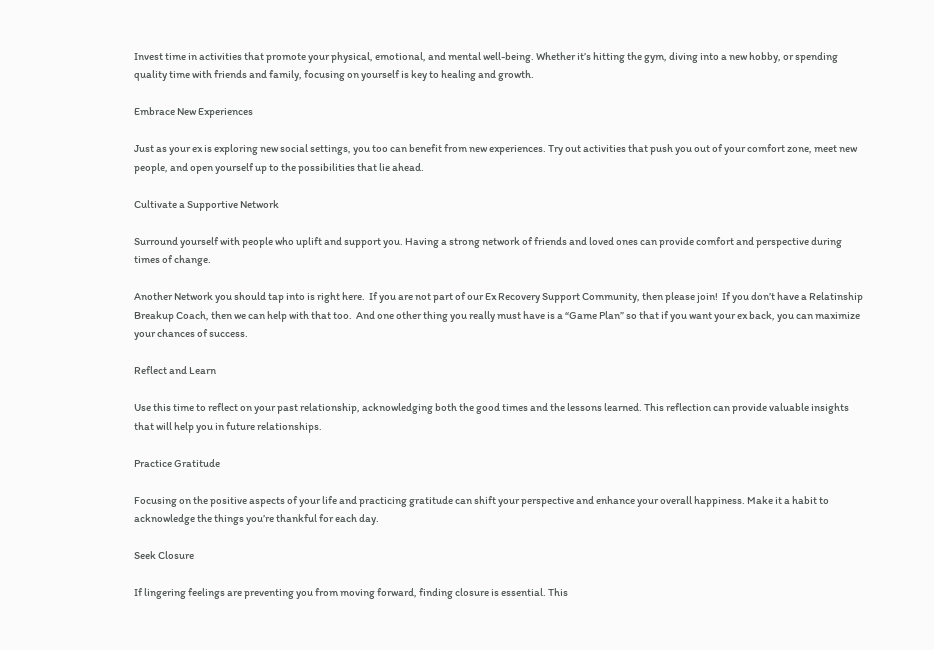Invest time in activities that promote your physical, emotional, and mental well-being. Whether it’s hitting the gym, diving into a new hobby, or spending quality time with friends and family, focusing on yourself is key to healing and growth.

Embrace New Experiences

Just as your ex is exploring new social settings, you too can benefit from new experiences. Try out activities that push you out of your comfort zone, meet new people, and open yourself up to the possibilities that lie ahead.

Cultivate a Supportive Network

Surround yourself with people who uplift and support you. Having a strong network of friends and loved ones can provide comfort and perspective during times of change.

Another Network you should tap into is right here.  If you are not part of our Ex Recovery Support Community, then please join!  If you don’t have a Relatinship Breakup Coach, then we can help with that too.  And one other thing you really must have is a “Game Plan” so that if you want your ex back, you can maximize your chances of success.

Reflect and Learn

Use this time to reflect on your past relationship, acknowledging both the good times and the lessons learned. This reflection can provide valuable insights that will help you in future relationships.

Practice Gratitude

Focusing on the positive aspects of your life and practicing gratitude can shift your perspective and enhance your overall happiness. Make it a habit to acknowledge the things you’re thankful for each day.

Seek Closure

If lingering feelings are preventing you from moving forward, finding closure is essential. This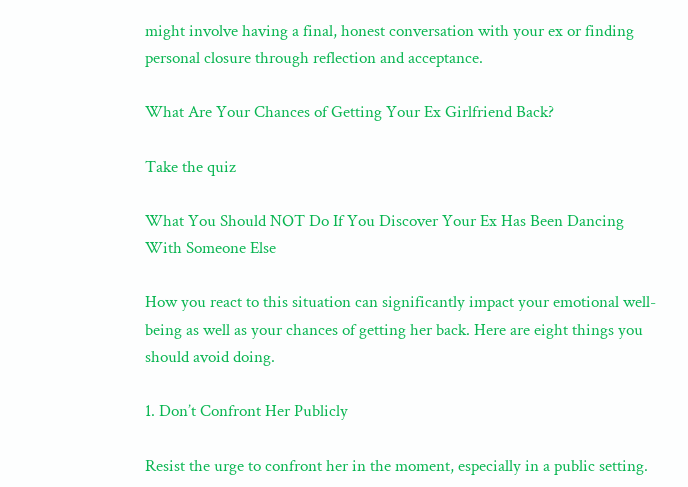might involve having a final, honest conversation with your ex or finding personal closure through reflection and acceptance.

What Are Your Chances of Getting Your Ex Girlfriend Back?

Take the quiz

What You Should NOT Do If You Discover Your Ex Has Been Dancing With Someone Else

How you react to this situation can significantly impact your emotional well-being as well as your chances of getting her back. Here are eight things you should avoid doing.

1. Don’t Confront Her Publicly

Resist the urge to confront her in the moment, especially in a public setting.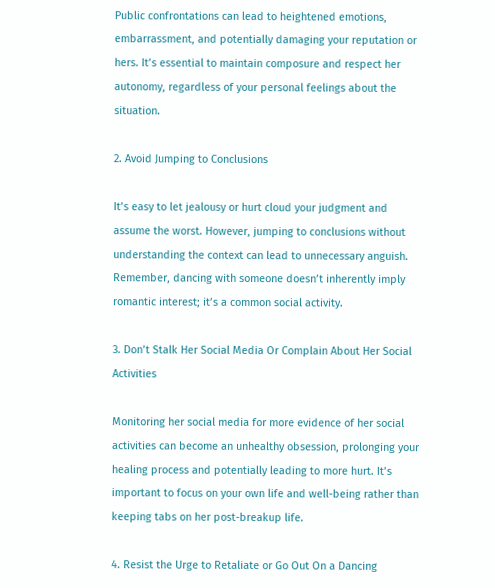Public confrontations can lead to heightened emotions, embarrassment, and potentially damaging your reputation or hers. It’s essential to maintain composure and respect her autonomy, regardless of your personal feelings about the situation.

2. Avoid Jumping to Conclusions

It’s easy to let jealousy or hurt cloud your judgment and assume the worst. However, jumping to conclusions without understanding the context can lead to unnecessary anguish. Remember, dancing with someone doesn’t inherently imply romantic interest; it’s a common social activity.

3. Don’t Stalk Her Social Media Or Complain About Her Social Activities

Monitoring her social media for more evidence of her social activities can become an unhealthy obsession, prolonging your healing process and potentially leading to more hurt. It’s important to focus on your own life and well-being rather than keeping tabs on her post-breakup life.

4. Resist the Urge to Retaliate or Go Out On a Dancing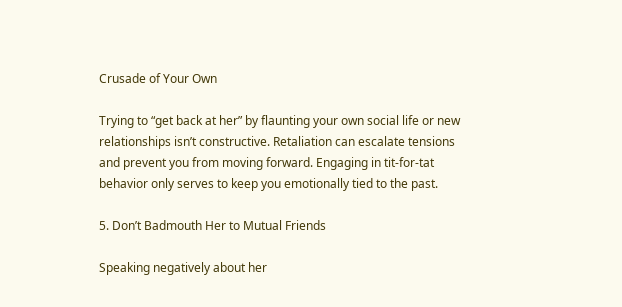Crusade of Your Own

Trying to “get back at her” by flaunting your own social life or new relationships isn’t constructive. Retaliation can escalate tensions and prevent you from moving forward. Engaging in tit-for-tat behavior only serves to keep you emotionally tied to the past.

5. Don’t Badmouth Her to Mutual Friends

Speaking negatively about her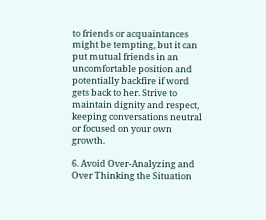to friends or acquaintances might be tempting, but it can put mutual friends in an uncomfortable position and potentially backfire if word gets back to her. Strive to maintain dignity and respect, keeping conversations neutral or focused on your own growth.

6. Avoid Over-Analyzing and Over Thinking the Situation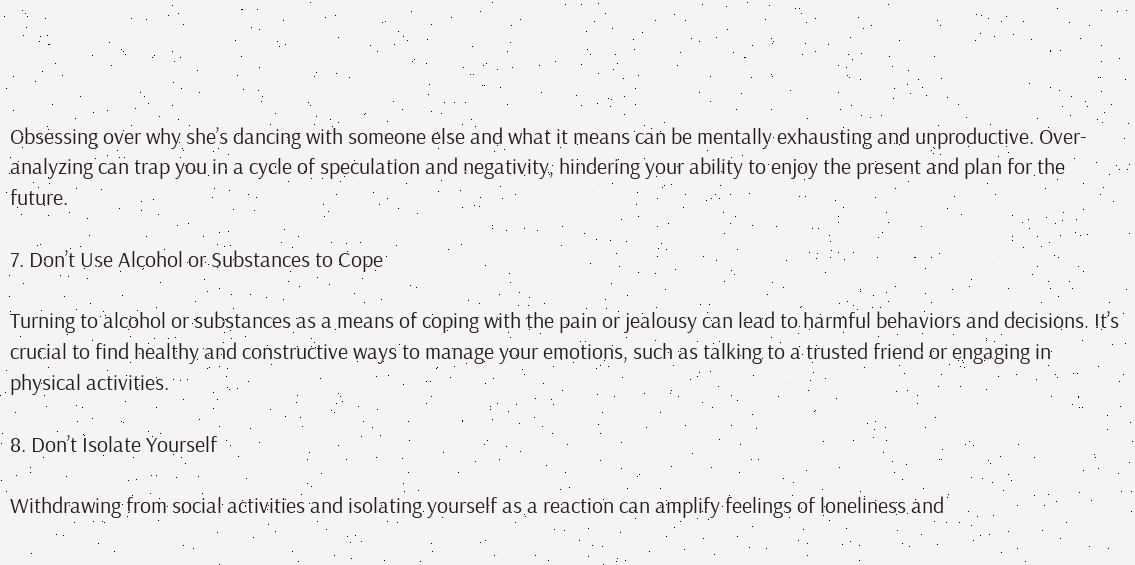Obsessing over why she’s dancing with someone else and what it means can be mentally exhausting and unproductive. Over-analyzing can trap you in a cycle of speculation and negativity, hindering your ability to enjoy the present and plan for the future.

7. Don’t Use Alcohol or Substances to Cope

Turning to alcohol or substances as a means of coping with the pain or jealousy can lead to harmful behaviors and decisions. It’s crucial to find healthy and constructive ways to manage your emotions, such as talking to a trusted friend or engaging in physical activities.

8. Don’t Isolate Yourself

Withdrawing from social activities and isolating yourself as a reaction can amplify feelings of loneliness and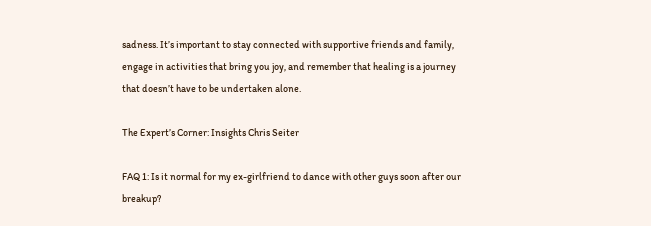sadness. It’s important to stay connected with supportive friends and family, engage in activities that bring you joy, and remember that healing is a journey that doesn’t have to be undertaken alone.

The Expert’s Corner: Insights Chris Seiter

FAQ 1: Is it normal for my ex-girlfriend to dance with other guys soon after our breakup?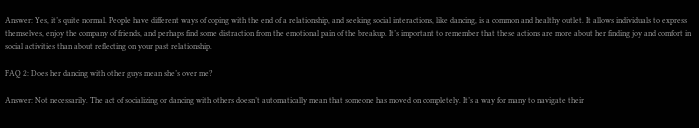Answer: Yes, it’s quite normal. People have different ways of coping with the end of a relationship, and seeking social interactions, like dancing, is a common and healthy outlet. It allows individuals to express themselves, enjoy the company of friends, and perhaps find some distraction from the emotional pain of the breakup. It’s important to remember that these actions are more about her finding joy and comfort in social activities than about reflecting on your past relationship.

FAQ 2: Does her dancing with other guys mean she’s over me?

Answer: Not necessarily. The act of socializing or dancing with others doesn’t automatically mean that someone has moved on completely. It’s a way for many to navigate their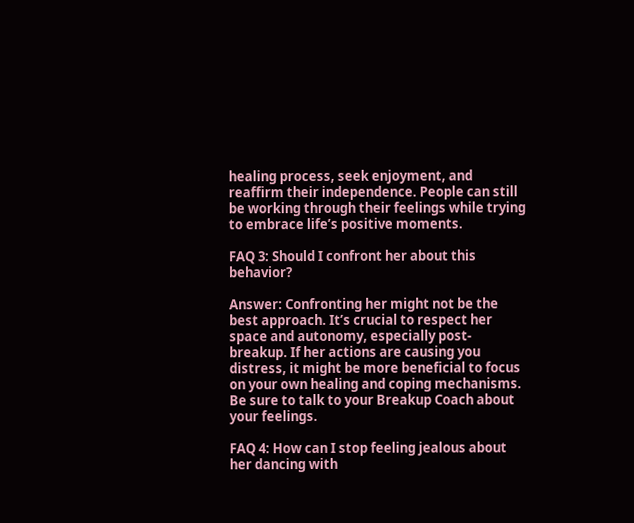healing process, seek enjoyment, and reaffirm their independence. People can still be working through their feelings while trying to embrace life’s positive moments.

FAQ 3: Should I confront her about this behavior?

Answer: Confronting her might not be the best approach. It’s crucial to respect her space and autonomy, especially post-breakup. If her actions are causing you distress, it might be more beneficial to focus on your own healing and coping mechanisms. Be sure to talk to your Breakup Coach about your feelings.

FAQ 4: How can I stop feeling jealous about her dancing with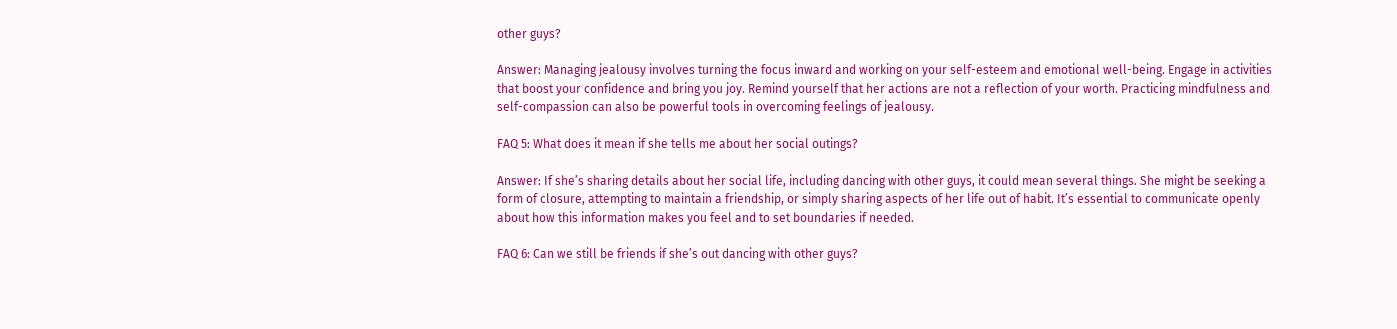other guys?

Answer: Managing jealousy involves turning the focus inward and working on your self-esteem and emotional well-being. Engage in activities that boost your confidence and bring you joy. Remind yourself that her actions are not a reflection of your worth. Practicing mindfulness and self-compassion can also be powerful tools in overcoming feelings of jealousy.

FAQ 5: What does it mean if she tells me about her social outings?

Answer: If she’s sharing details about her social life, including dancing with other guys, it could mean several things. She might be seeking a form of closure, attempting to maintain a friendship, or simply sharing aspects of her life out of habit. It’s essential to communicate openly about how this information makes you feel and to set boundaries if needed.

FAQ 6: Can we still be friends if she’s out dancing with other guys?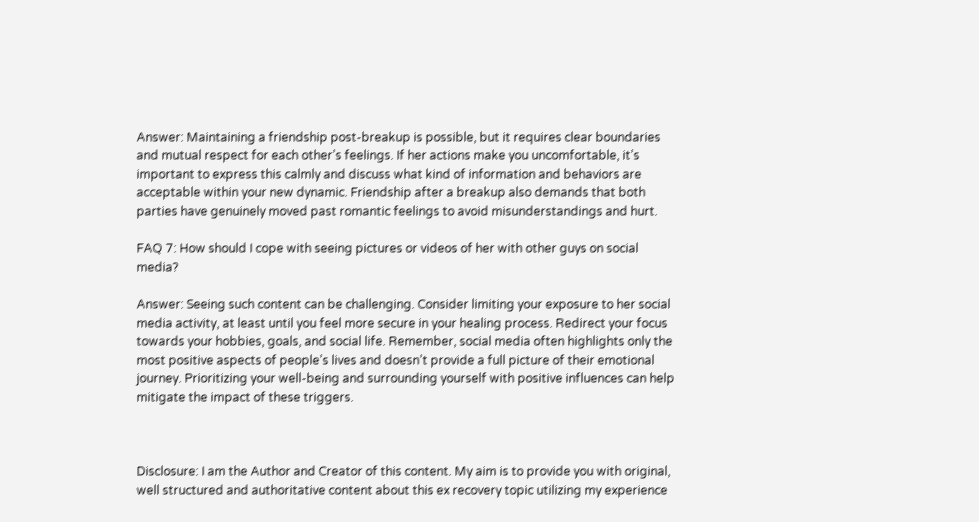Answer: Maintaining a friendship post-breakup is possible, but it requires clear boundaries and mutual respect for each other’s feelings. If her actions make you uncomfortable, it’s important to express this calmly and discuss what kind of information and behaviors are acceptable within your new dynamic. Friendship after a breakup also demands that both parties have genuinely moved past romantic feelings to avoid misunderstandings and hurt.

FAQ 7: How should I cope with seeing pictures or videos of her with other guys on social media?

Answer: Seeing such content can be challenging. Consider limiting your exposure to her social media activity, at least until you feel more secure in your healing process. Redirect your focus towards your hobbies, goals, and social life. Remember, social media often highlights only the most positive aspects of people’s lives and doesn’t provide a full picture of their emotional journey. Prioritizing your well-being and surrounding yourself with positive influences can help mitigate the impact of these triggers.



Disclosure: I am the Author and Creator of this content. My aim is to provide you with original, well structured and authoritative content about this ex recovery topic utilizing my experience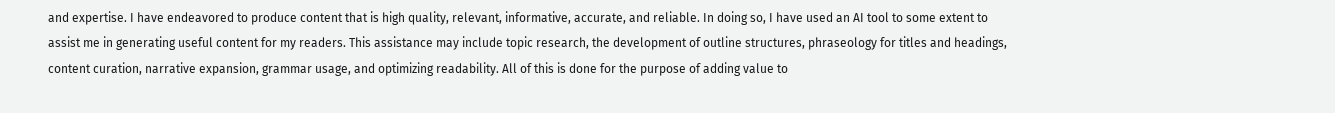and expertise. I have endeavored to produce content that is high quality, relevant, informative, accurate, and reliable. In doing so, I have used an AI tool to some extent to assist me in generating useful content for my readers. This assistance may include topic research, the development of outline structures, phraseology for titles and headings, content curation, narrative expansion, grammar usage, and optimizing readability. All of this is done for the purpose of adding value to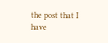the post that I have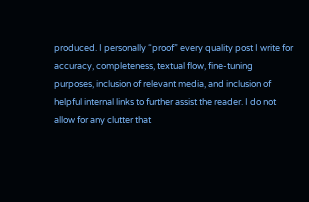produced. I personally “proof” every quality post I write for accuracy, completeness, textual flow, fine-tuning purposes, inclusion of relevant media, and inclusion of helpful internal links to further assist the reader. I do not allow for any clutter that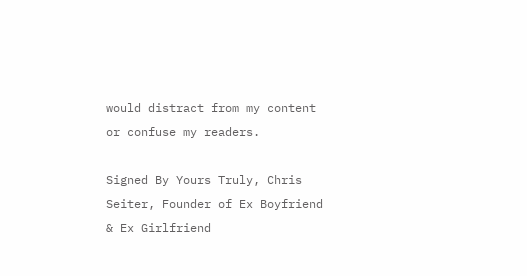would distract from my content or confuse my readers.

Signed By Yours Truly, Chris Seiter, Founder of Ex Boyfriend & Ex Girlfriend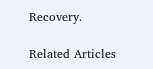Recovery.

Related Articles